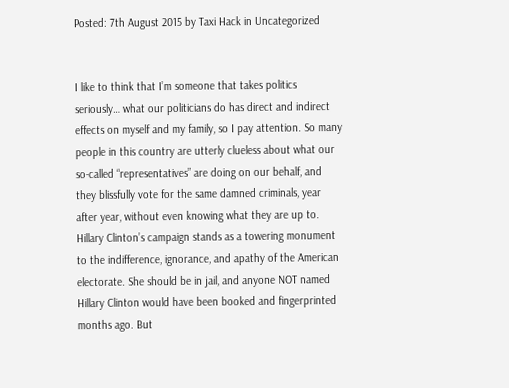Posted: 7th August 2015 by Taxi Hack in Uncategorized


I like to think that I’m someone that takes politics seriously… what our politicians do has direct and indirect effects on myself and my family, so I pay attention. So many people in this country are utterly clueless about what our so-called “representatives” are doing on our behalf, and they blissfully vote for the same damned criminals, year after year, without even knowing what they are up to. Hillary Clinton’s campaign stands as a towering monument to the indifference, ignorance, and apathy of the American electorate. She should be in jail, and anyone NOT named Hillary Clinton would have been booked and fingerprinted months ago. But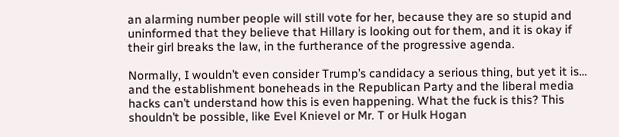an alarming number people will still vote for her, because they are so stupid and uninformed that they believe that Hillary is looking out for them, and it is okay if their girl breaks the law, in the furtherance of the progressive agenda.

Normally, I wouldn’t even consider Trump’s candidacy a serious thing, but yet it is… and the establishment boneheads in the Republican Party and the liberal media hacks can’t understand how this is even happening. What the fuck is this? This shouldn’t be possible, like Evel Knievel or Mr. T or Hulk Hogan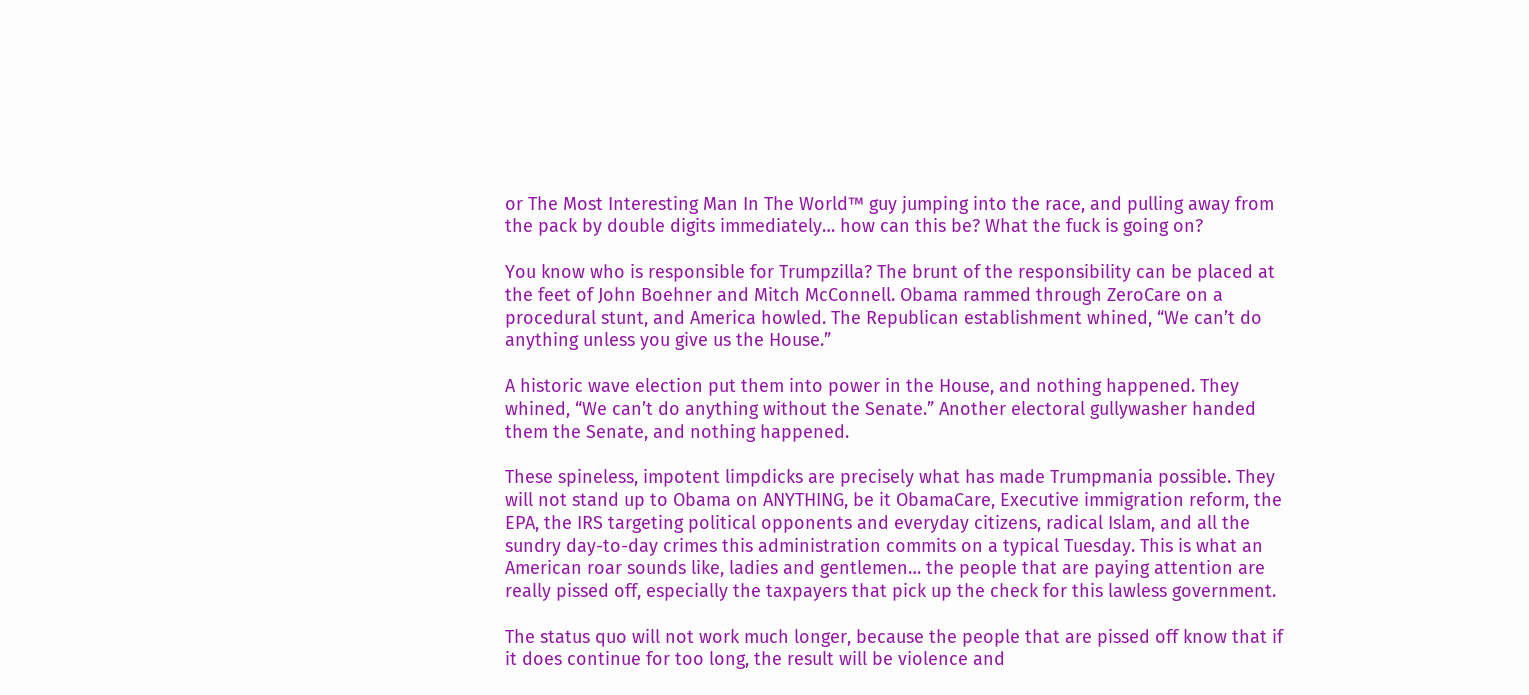or The Most Interesting Man In The World™ guy jumping into the race, and pulling away from the pack by double digits immediately… how can this be? What the fuck is going on?

You know who is responsible for Trumpzilla? The brunt of the responsibility can be placed at the feet of John Boehner and Mitch McConnell. Obama rammed through ZeroCare on a procedural stunt, and America howled. The Republican establishment whined, “We can’t do anything unless you give us the House.”

A historic wave election put them into power in the House, and nothing happened. They whined, “We can’t do anything without the Senate.” Another electoral gullywasher handed them the Senate, and nothing happened.

These spineless, impotent limpdicks are precisely what has made Trumpmania possible. They will not stand up to Obama on ANYTHING, be it ObamaCare, Executive immigration reform, the EPA, the IRS targeting political opponents and everyday citizens, radical Islam, and all the sundry day-to-day crimes this administration commits on a typical Tuesday. This is what an American roar sounds like, ladies and gentlemen… the people that are paying attention are really pissed off, especially the taxpayers that pick up the check for this lawless government.

The status quo will not work much longer, because the people that are pissed off know that if it does continue for too long, the result will be violence and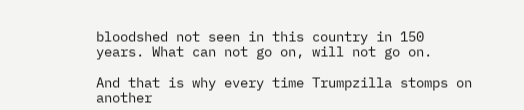bloodshed not seen in this country in 150 years. What can not go on, will not go on.

And that is why every time Trumpzilla stomps on another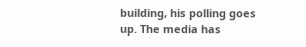building, his polling goes up. The media has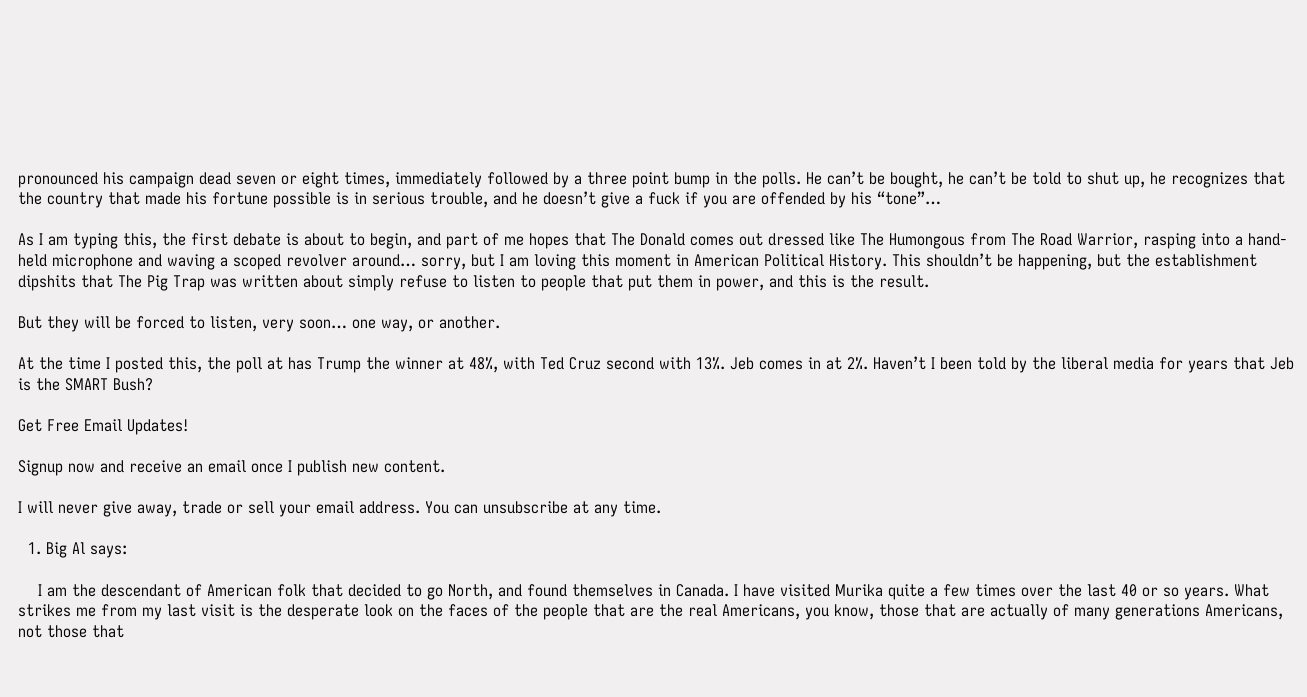pronounced his campaign dead seven or eight times, immediately followed by a three point bump in the polls. He can’t be bought, he can’t be told to shut up, he recognizes that the country that made his fortune possible is in serious trouble, and he doesn’t give a fuck if you are offended by his “tone”…

As I am typing this, the first debate is about to begin, and part of me hopes that The Donald comes out dressed like The Humongous from The Road Warrior, rasping into a hand-held microphone and waving a scoped revolver around… sorry, but I am loving this moment in American Political History. This shouldn’t be happening, but the establishment dipshits that The Pig Trap was written about simply refuse to listen to people that put them in power, and this is the result.

But they will be forced to listen, very soon… one way, or another.

At the time I posted this, the poll at has Trump the winner at 48%, with Ted Cruz second with 13%. Jeb comes in at 2%. Haven’t I been told by the liberal media for years that Jeb is the SMART Bush?

Get Free Email Updates!

Signup now and receive an email once I publish new content.

I will never give away, trade or sell your email address. You can unsubscribe at any time.

  1. Big Al says:

    I am the descendant of American folk that decided to go North, and found themselves in Canada. I have visited Murika quite a few times over the last 40 or so years. What strikes me from my last visit is the desperate look on the faces of the people that are the real Americans, you know, those that are actually of many generations Americans, not those that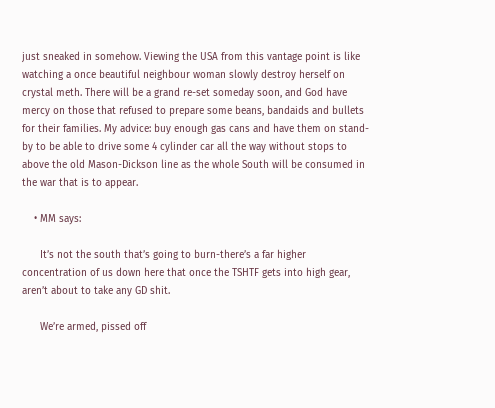just sneaked in somehow. Viewing the USA from this vantage point is like watching a once beautiful neighbour woman slowly destroy herself on crystal meth. There will be a grand re-set someday soon, and God have mercy on those that refused to prepare some beans, bandaids and bullets for their families. My advice: buy enough gas cans and have them on stand-by to be able to drive some 4 cylinder car all the way without stops to above the old Mason-Dickson line as the whole South will be consumed in the war that is to appear.

    • MM says:

      It’s not the south that’s going to burn-there’s a far higher concentration of us down here that once the TSHTF gets into high gear, aren’t about to take any GD shit.

      We’re armed, pissed off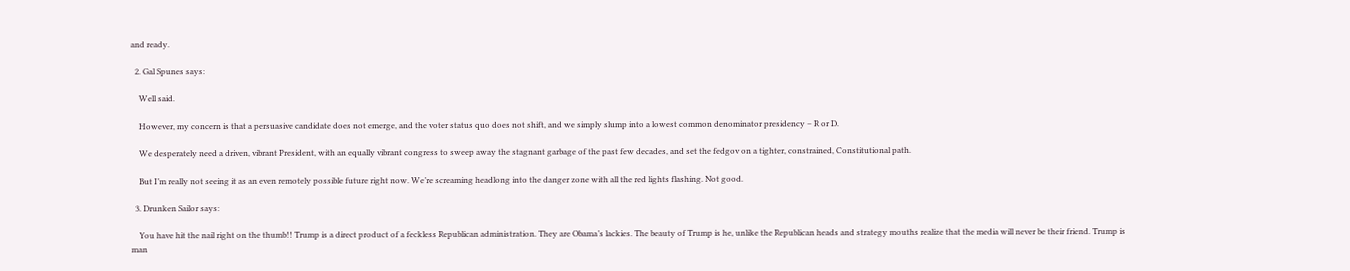and ready.

  2. Gal Spunes says:

    Well said.

    However, my concern is that a persuasive candidate does not emerge, and the voter status quo does not shift, and we simply slump into a lowest common denominator presidency – R or D.

    We desperately need a driven, vibrant President, with an equally vibrant congress to sweep away the stagnant garbage of the past few decades, and set the fedgov on a tighter, constrained, Constitutional path.

    But I’m really not seeing it as an even remotely possible future right now. We’re screaming headlong into the danger zone with all the red lights flashing. Not good.

  3. Drunken Sailor says:

    You have hit the nail right on the thumb!! Trump is a direct product of a feckless Republican administration. They are Obama’s lackies. The beauty of Trump is he, unlike the Republican heads and strategy mouths realize that the media will never be their friend. Trump is man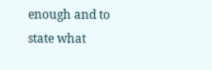enough and to state what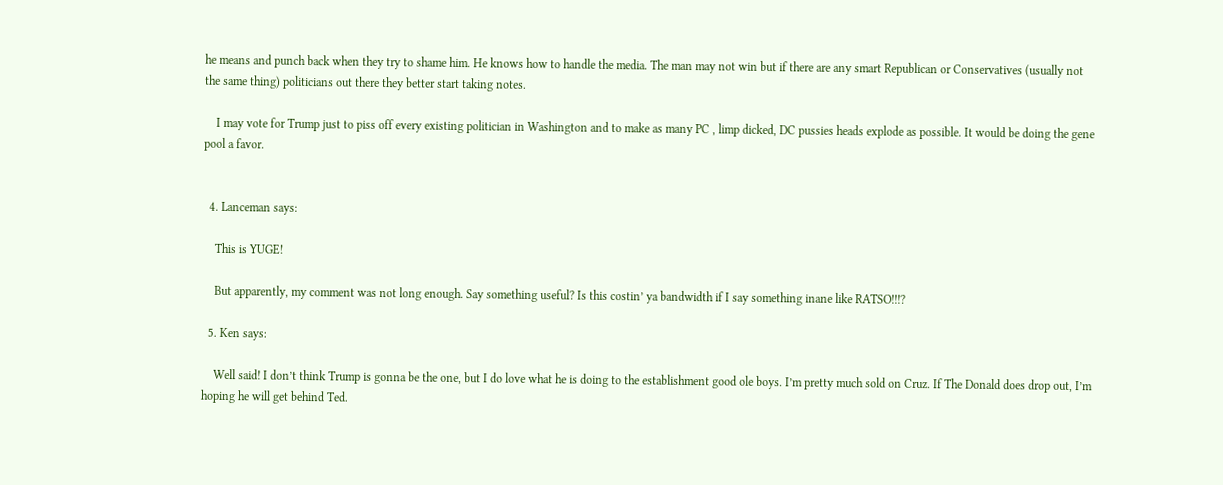he means and punch back when they try to shame him. He knows how to handle the media. The man may not win but if there are any smart Republican or Conservatives (usually not the same thing) politicians out there they better start taking notes.

    I may vote for Trump just to piss off every existing politician in Washington and to make as many PC , limp dicked, DC pussies heads explode as possible. It would be doing the gene pool a favor.


  4. Lanceman says:

    This is YUGE!

    But apparently, my comment was not long enough. Say something useful? Is this costin’ ya bandwidth if I say something inane like RATSO!!!?

  5. Ken says:

    Well said! I don’t think Trump is gonna be the one, but I do love what he is doing to the establishment good ole boys. I’m pretty much sold on Cruz. If The Donald does drop out, I’m hoping he will get behind Ted.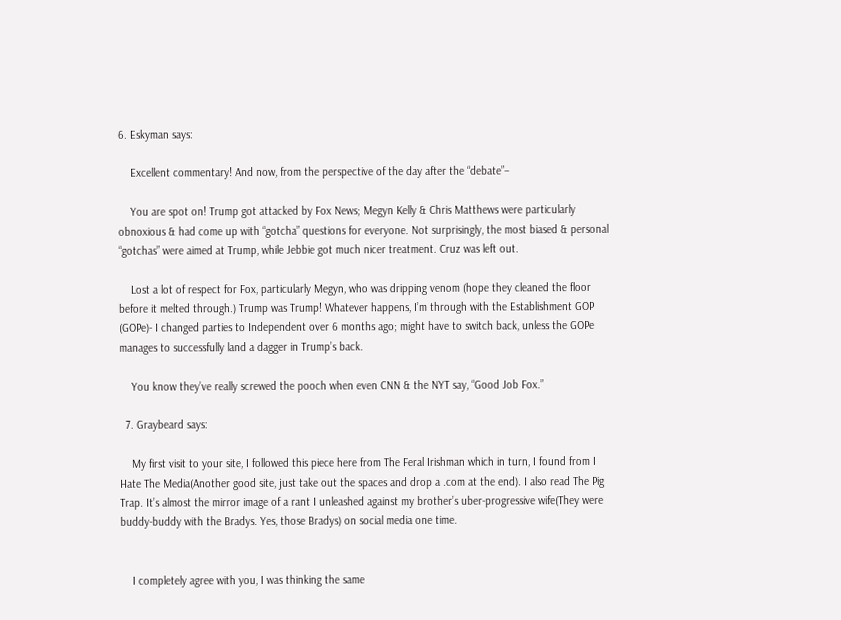6. Eskyman says:

    Excellent commentary! And now, from the perspective of the day after the “debate”–

    You are spot on! Trump got attacked by Fox News; Megyn Kelly & Chris Matthews were particularly obnoxious & had come up with “gotcha” questions for everyone. Not surprisingly, the most biased & personal “gotchas” were aimed at Trump, while Jebbie got much nicer treatment. Cruz was left out.

    Lost a lot of respect for Fox, particularly Megyn, who was dripping venom (hope they cleaned the floor before it melted through.) Trump was Trump! Whatever happens, I’m through with the Establishment GOP (GOPe)- I changed parties to Independent over 6 months ago; might have to switch back, unless the GOPe manages to successfully land a dagger in Trump’s back.

    You know they’ve really screwed the pooch when even CNN & the NYT say, “Good Job Fox.”

  7. Graybeard says:

    My first visit to your site, I followed this piece here from The Feral Irishman which in turn, I found from I Hate The Media(Another good site, just take out the spaces and drop a .com at the end). I also read The Pig Trap. It’s almost the mirror image of a rant I unleashed against my brother’s uber-progressive wife(They were buddy-buddy with the Bradys. Yes, those Bradys) on social media one time.


    I completely agree with you, I was thinking the same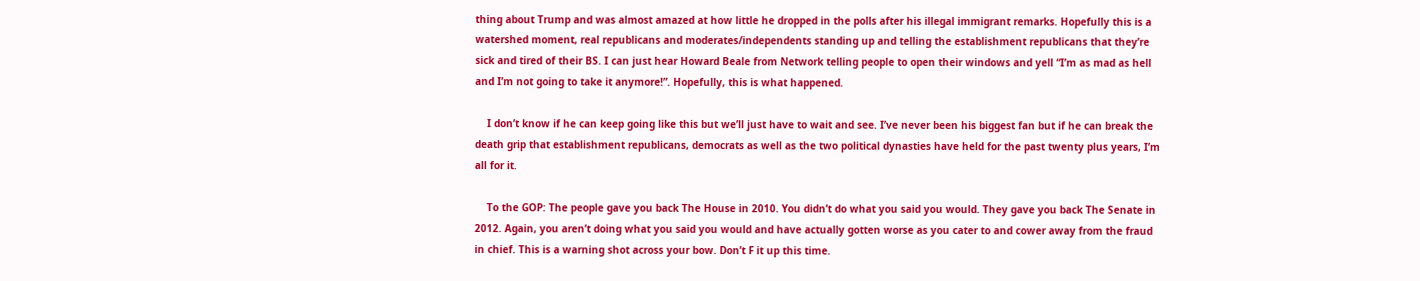thing about Trump and was almost amazed at how little he dropped in the polls after his illegal immigrant remarks. Hopefully this is a watershed moment, real republicans and moderates/independents standing up and telling the establishment republicans that they’re sick and tired of their BS. I can just hear Howard Beale from Network telling people to open their windows and yell “I’m as mad as hell and I’m not going to take it anymore!”. Hopefully, this is what happened.

    I don’t know if he can keep going like this but we’ll just have to wait and see. I’ve never been his biggest fan but if he can break the death grip that establishment republicans, democrats as well as the two political dynasties have held for the past twenty plus years, I’m all for it.

    To the GOP: The people gave you back The House in 2010. You didn’t do what you said you would. They gave you back The Senate in 2012. Again, you aren’t doing what you said you would and have actually gotten worse as you cater to and cower away from the fraud in chief. This is a warning shot across your bow. Don’t F it up this time.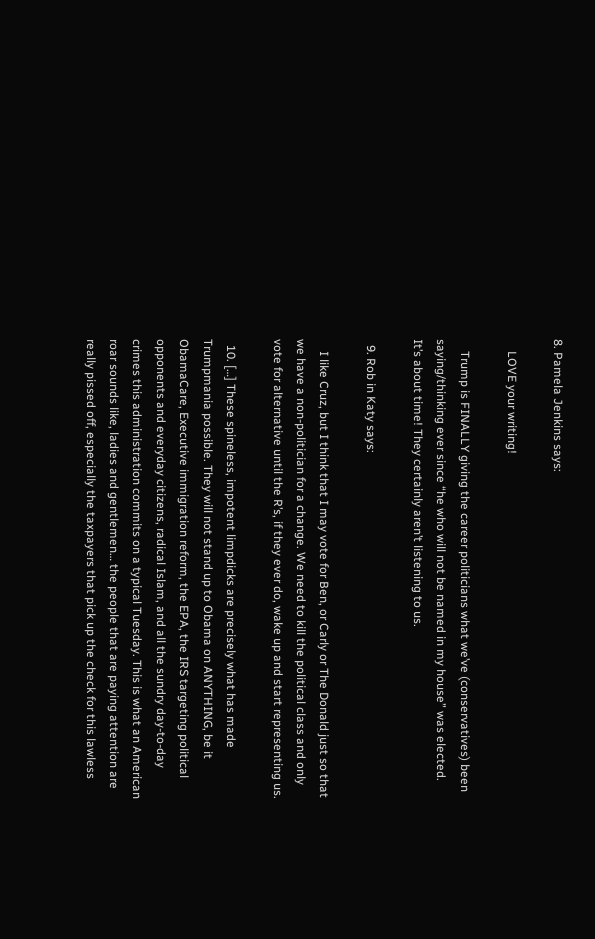8. Pamela Jenkins says:

    LOVE your writing!

    Trump is FINALLY giving the career politicians what we’ve (conservatives) been saying/thinking ever since “he who will not be named in my house” was elected. It’s about time! They certainly aren’t listening to us.

  9. Rob in Katy says:

    I like Cruz, but I think that I may vote for Ben, or Carly or The Donald just so that we have a non-politician for a change. We need to kill the political class and only vote for alternative until the R’s, if they ever do, wake up and start representing us.

  10. […] These spineless, impotent limpdicks are precisely what has made Trumpmania possible. They will not stand up to Obama on ANYTHING, be it ObamaCare, Executive immigration reform, the EPA, the IRS targeting political opponents and everyday citizens, radical Islam, and all the sundry day-to-day crimes this administration commits on a typical Tuesday. This is what an American roar sounds like, ladies and gentlemen… the people that are paying attention are really pissed off, especially the taxpayers that pick up the check for this lawless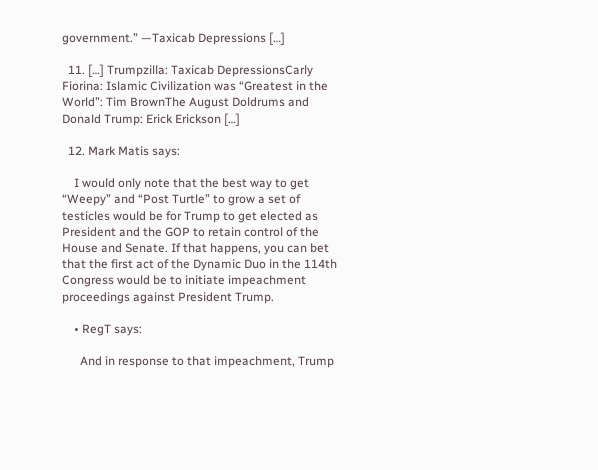government.” —Taxicab Depressions […]

  11. […] Trumpzilla: Taxicab DepressionsCarly Fiorina: Islamic Civilization was “Greatest in the World”: Tim BrownThe August Doldrums and Donald Trump: Erick Erickson […]

  12. Mark Matis says:

    I would only note that the best way to get “Weepy” and “Post Turtle” to grow a set of testicles would be for Trump to get elected as President and the GOP to retain control of the House and Senate. If that happens, you can bet that the first act of the Dynamic Duo in the 114th Congress would be to initiate impeachment proceedings against President Trump.

    • RegT says:

      And in response to that impeachment, Trump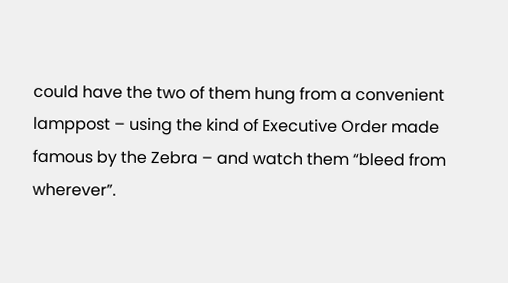could have the two of them hung from a convenient lamppost – using the kind of Executive Order made famous by the Zebra – and watch them “bleed from wherever”.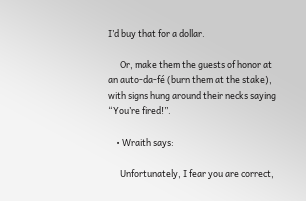I’d buy that for a dollar.

      Or, make them the guests of honor at an auto-da-fé (burn them at the stake), with signs hung around their necks saying “You’re fired!”.

    • Wraith says:

      Unfortunately, I fear you are correct,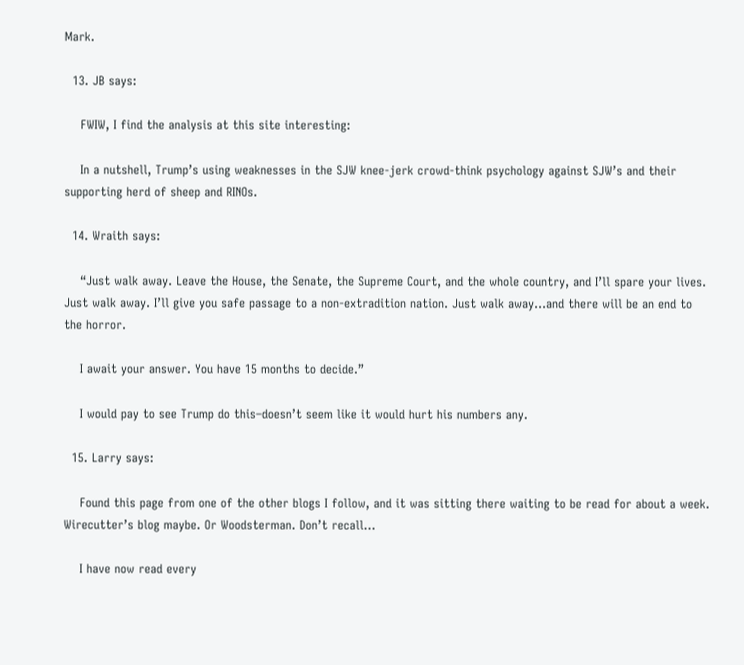Mark.

  13. JB says:

    FWIW, I find the analysis at this site interesting:

    In a nutshell, Trump’s using weaknesses in the SJW knee-jerk crowd-think psychology against SJW’s and their supporting herd of sheep and RINOs.

  14. Wraith says:

    “Just walk away. Leave the House, the Senate, the Supreme Court, and the whole country, and I’ll spare your lives. Just walk away. I’ll give you safe passage to a non-extradition nation. Just walk away…and there will be an end to the horror.

    I await your answer. You have 15 months to decide.”

    I would pay to see Trump do this–doesn’t seem like it would hurt his numbers any.

  15. Larry says:

    Found this page from one of the other blogs I follow, and it was sitting there waiting to be read for about a week. Wirecutter’s blog maybe. Or Woodsterman. Don’t recall…

    I have now read every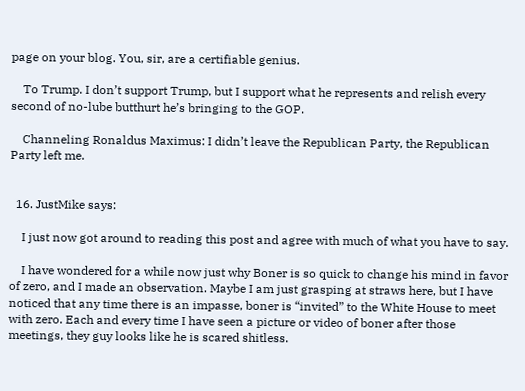page on your blog. You, sir, are a certifiable genius.

    To Trump. I don’t support Trump, but I support what he represents and relish every second of no-lube butthurt he’s bringing to the GOP.

    Channeling Ronaldus Maximus: I didn’t leave the Republican Party, the Republican Party left me.


  16. JustMike says:

    I just now got around to reading this post and agree with much of what you have to say.

    I have wondered for a while now just why Boner is so quick to change his mind in favor of zero, and I made an observation. Maybe I am just grasping at straws here, but I have noticed that any time there is an impasse, boner is “invited” to the White House to meet with zero. Each and every time I have seen a picture or video of boner after those meetings, they guy looks like he is scared shitless.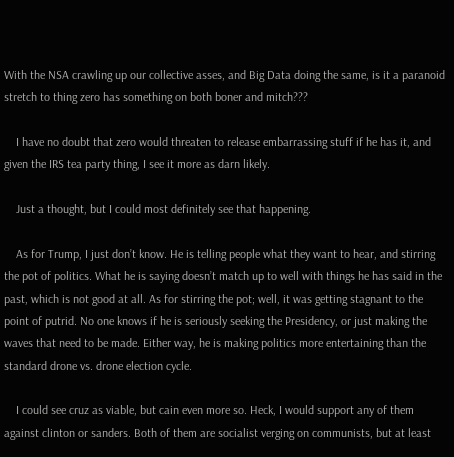With the NSA crawling up our collective asses, and Big Data doing the same, is it a paranoid stretch to thing zero has something on both boner and mitch???

    I have no doubt that zero would threaten to release embarrassing stuff if he has it, and given the IRS tea party thing, I see it more as darn likely.

    Just a thought, but I could most definitely see that happening.

    As for Trump, I just don’t know. He is telling people what they want to hear, and stirring the pot of politics. What he is saying doesn’t match up to well with things he has said in the past, which is not good at all. As for stirring the pot; well, it was getting stagnant to the point of putrid. No one knows if he is seriously seeking the Presidency, or just making the waves that need to be made. Either way, he is making politics more entertaining than the standard drone vs. drone election cycle.

    I could see cruz as viable, but cain even more so. Heck, I would support any of them against clinton or sanders. Both of them are socialist verging on communists, but at least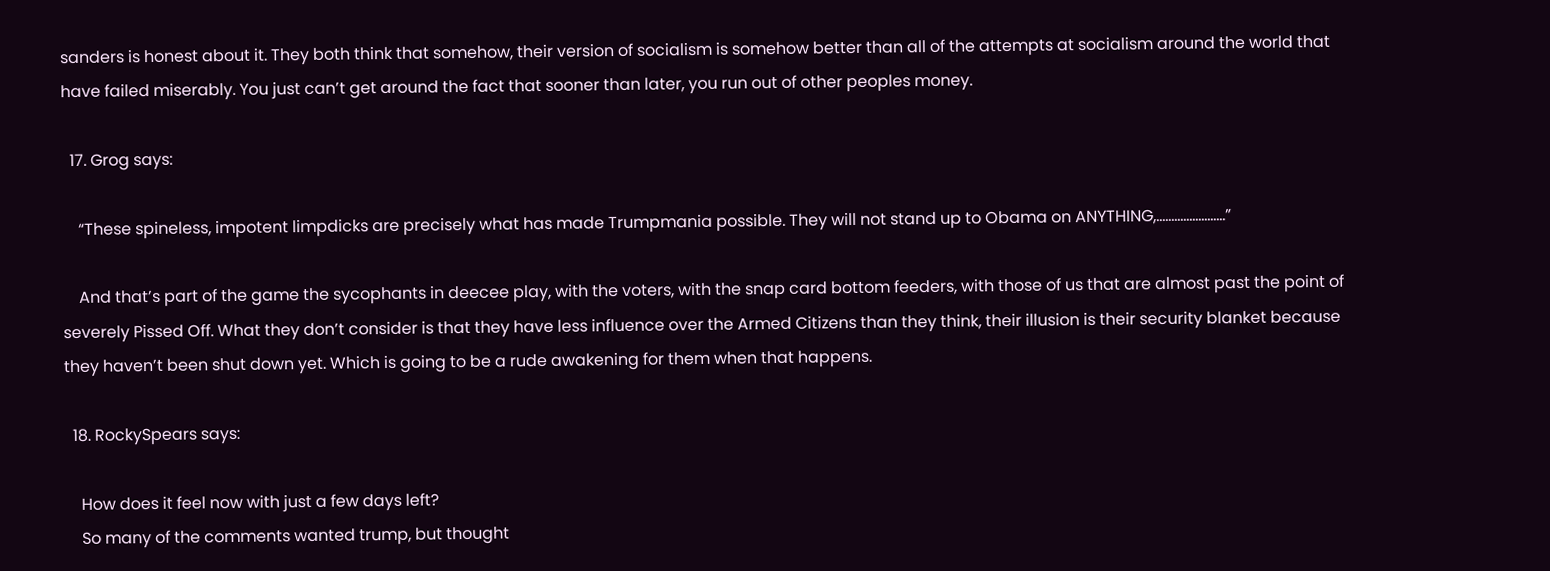sanders is honest about it. They both think that somehow, their version of socialism is somehow better than all of the attempts at socialism around the world that have failed miserably. You just can’t get around the fact that sooner than later, you run out of other peoples money.

  17. Grog says:

    “These spineless, impotent limpdicks are precisely what has made Trumpmania possible. They will not stand up to Obama on ANYTHING,…………………..”

    And that’s part of the game the sycophants in deecee play, with the voters, with the snap card bottom feeders, with those of us that are almost past the point of severely Pissed Off. What they don’t consider is that they have less influence over the Armed Citizens than they think, their illusion is their security blanket because they haven’t been shut down yet. Which is going to be a rude awakening for them when that happens.

  18. RockySpears says:

    How does it feel now with just a few days left?
    So many of the comments wanted trump, but thought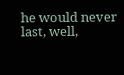he would never last, well,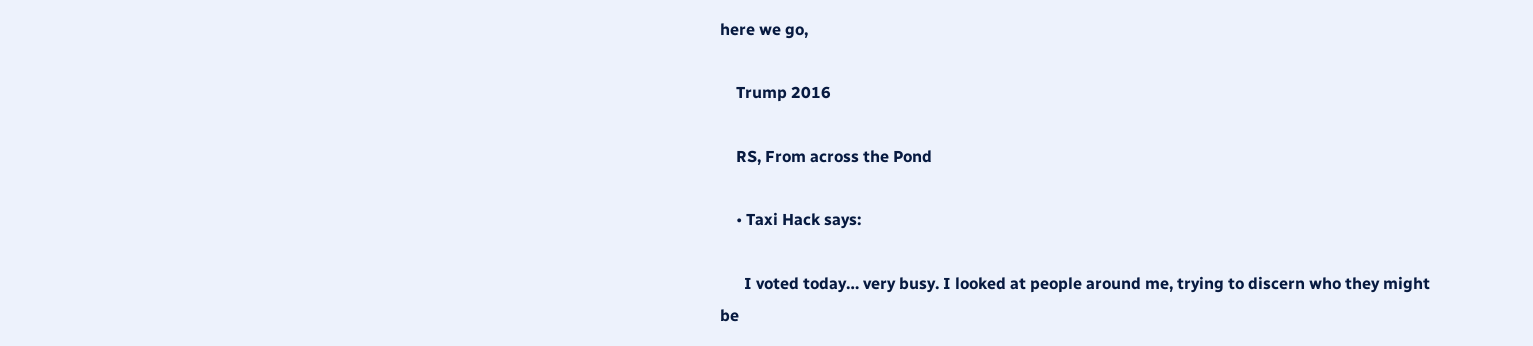here we go,

    Trump 2016

    RS, From across the Pond

    • Taxi Hack says:

      I voted today… very busy. I looked at people around me, trying to discern who they might be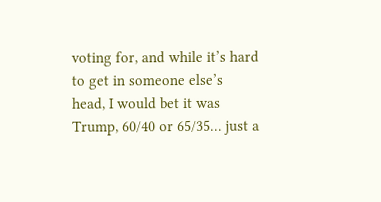voting for, and while it’s hard to get in someone else’s head, I would bet it was Trump, 60/40 or 65/35… just a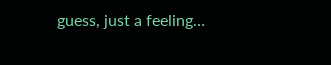guess, just a feeling…